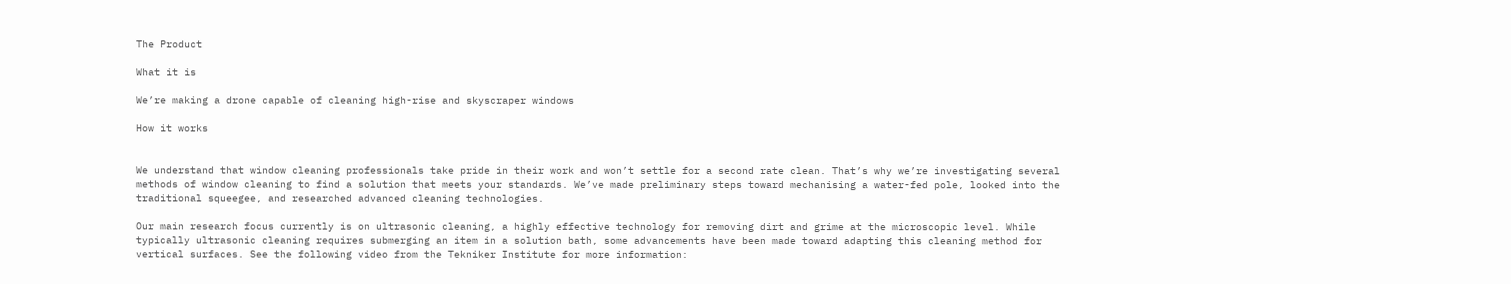The Product

What it is

We’re making a drone capable of cleaning high-rise and skyscraper windows

How it works


We understand that window cleaning professionals take pride in their work and won’t settle for a second rate clean. That’s why we’re investigating several methods of window cleaning to find a solution that meets your standards. We’ve made preliminary steps toward mechanising a water-fed pole, looked into the traditional squeegee, and researched advanced cleaning technologies.

Our main research focus currently is on ultrasonic cleaning, a highly effective technology for removing dirt and grime at the microscopic level. While typically ultrasonic cleaning requires submerging an item in a solution bath, some advancements have been made toward adapting this cleaning method for vertical surfaces. See the following video from the Tekniker Institute for more information: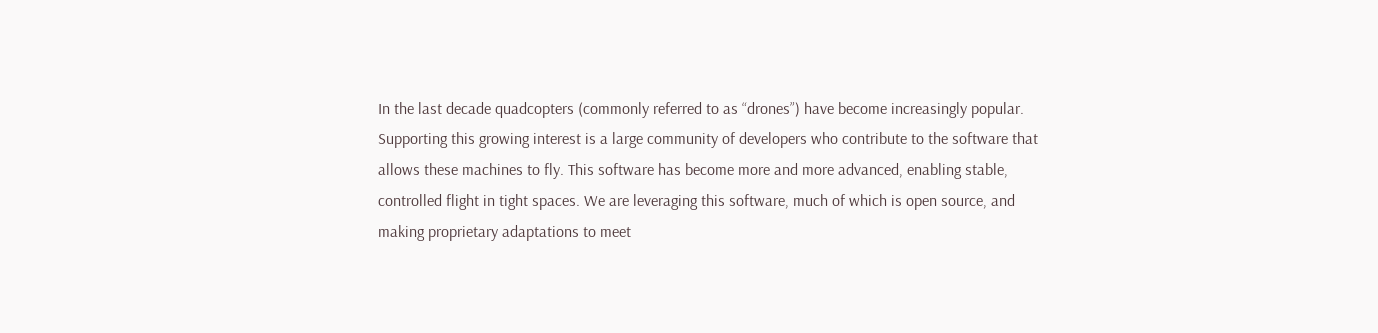In the last decade quadcopters (commonly referred to as “drones”) have become increasingly popular. Supporting this growing interest is a large community of developers who contribute to the software that allows these machines to fly. This software has become more and more advanced, enabling stable, controlled flight in tight spaces. We are leveraging this software, much of which is open source, and making proprietary adaptations to meet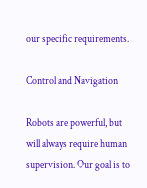our specific requirements.

Control and Navigation

Robots are powerful, but will always require human supervision. Our goal is to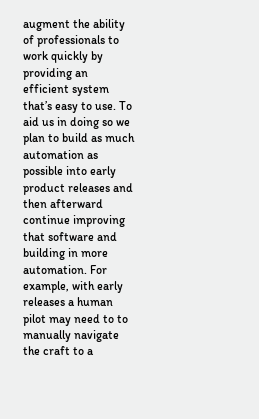augment the ability of professionals to work quickly by providing an efficient system that’s easy to use. To aid us in doing so we plan to build as much automation as possible into early product releases and then afterward continue improving that software and building in more automation. For example, with early releases a human pilot may need to to manually navigate the craft to a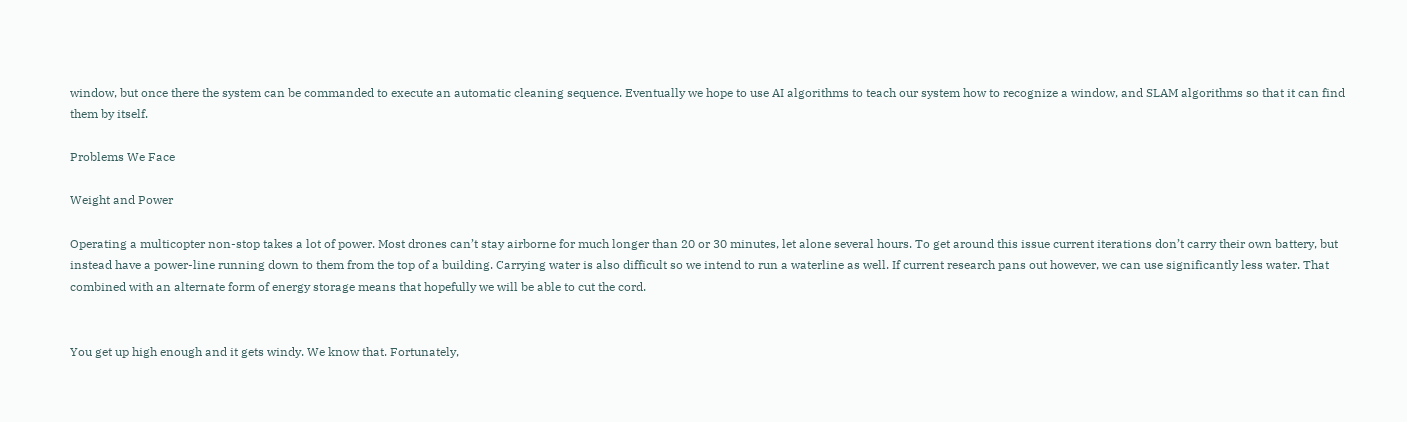window, but once there the system can be commanded to execute an automatic cleaning sequence. Eventually we hope to use AI algorithms to teach our system how to recognize a window, and SLAM algorithms so that it can find them by itself.

Problems We Face

Weight and Power

Operating a multicopter non-stop takes a lot of power. Most drones can’t stay airborne for much longer than 20 or 30 minutes, let alone several hours. To get around this issue current iterations don’t carry their own battery, but instead have a power-line running down to them from the top of a building. Carrying water is also difficult so we intend to run a waterline as well. If current research pans out however, we can use significantly less water. That combined with an alternate form of energy storage means that hopefully we will be able to cut the cord.


You get up high enough and it gets windy. We know that. Fortunately,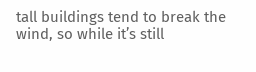tall buildings tend to break the wind, so while it’s still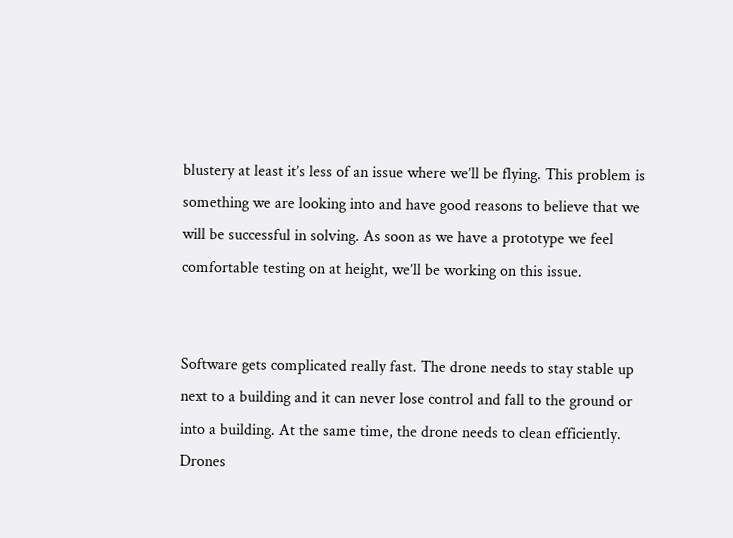blustery at least it’s less of an issue where we’ll be flying. This problem is something we are looking into and have good reasons to believe that we will be successful in solving. As soon as we have a prototype we feel comfortable testing on at height, we’ll be working on this issue.


Software gets complicated really fast. The drone needs to stay stable up next to a building and it can never lose control and fall to the ground or into a building. At the same time, the drone needs to clean efficiently. Drones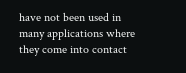have not been used in many applications where they come into contact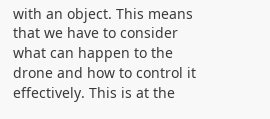with an object. This means that we have to consider what can happen to the drone and how to control it effectively. This is at the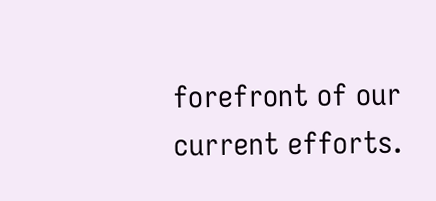forefront of our current efforts.